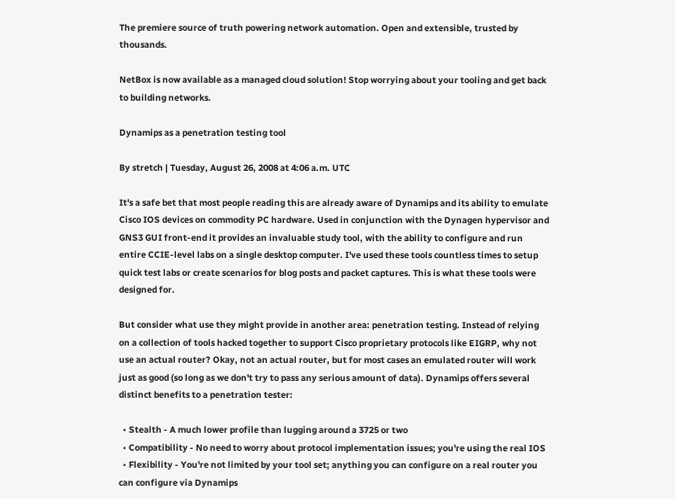The premiere source of truth powering network automation. Open and extensible, trusted by thousands.

NetBox is now available as a managed cloud solution! Stop worrying about your tooling and get back to building networks.

Dynamips as a penetration testing tool

By stretch | Tuesday, August 26, 2008 at 4:06 a.m. UTC

It's a safe bet that most people reading this are already aware of Dynamips and its ability to emulate Cisco IOS devices on commodity PC hardware. Used in conjunction with the Dynagen hypervisor and GNS3 GUI front-end it provides an invaluable study tool, with the ability to configure and run entire CCIE-level labs on a single desktop computer. I've used these tools countless times to setup quick test labs or create scenarios for blog posts and packet captures. This is what these tools were designed for.

But consider what use they might provide in another area: penetration testing. Instead of relying on a collection of tools hacked together to support Cisco proprietary protocols like EIGRP, why not use an actual router? Okay, not an actual router, but for most cases an emulated router will work just as good (so long as we don't try to pass any serious amount of data). Dynamips offers several distinct benefits to a penetration tester:

  • Stealth - A much lower profile than lugging around a 3725 or two
  • Compatibility - No need to worry about protocol implementation issues; you're using the real IOS
  • Flexibility - You're not limited by your tool set; anything you can configure on a real router you can configure via Dynamips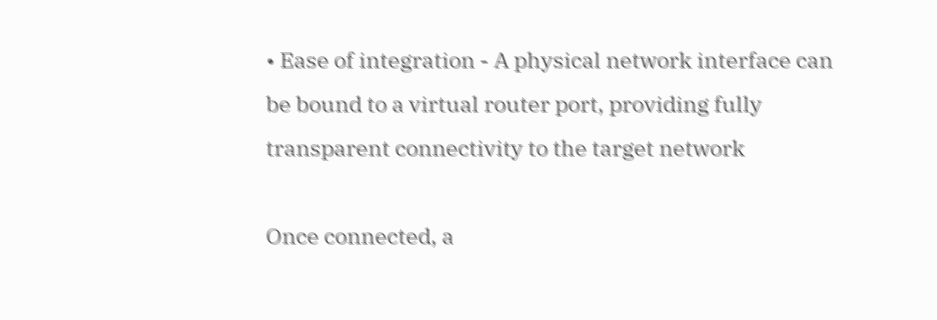• Ease of integration - A physical network interface can be bound to a virtual router port, providing fully transparent connectivity to the target network

Once connected, a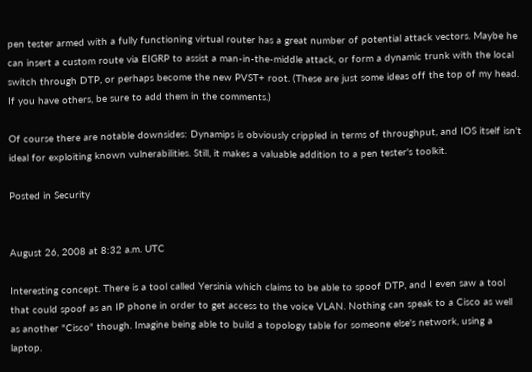pen tester armed with a fully functioning virtual router has a great number of potential attack vectors. Maybe he can insert a custom route via EIGRP to assist a man-in-the-middle attack, or form a dynamic trunk with the local switch through DTP, or perhaps become the new PVST+ root. (These are just some ideas off the top of my head. If you have others, be sure to add them in the comments.)

Of course there are notable downsides: Dynamips is obviously crippled in terms of throughput, and IOS itself isn't ideal for exploiting known vulnerabilities. Still, it makes a valuable addition to a pen tester's toolkit.

Posted in Security


August 26, 2008 at 8:32 a.m. UTC

Interesting concept. There is a tool called Yersinia which claims to be able to spoof DTP, and I even saw a tool that could spoof as an IP phone in order to get access to the voice VLAN. Nothing can speak to a Cisco as well as another "Cisco" though. Imagine being able to build a topology table for someone else's network, using a laptop.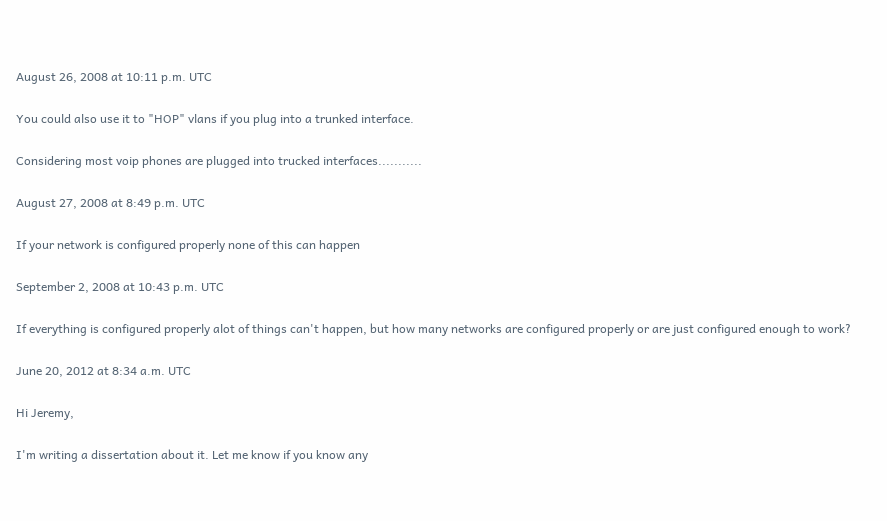August 26, 2008 at 10:11 p.m. UTC

You could also use it to "HOP" vlans if you plug into a trunked interface.

Considering most voip phones are plugged into trucked interfaces...........

August 27, 2008 at 8:49 p.m. UTC

If your network is configured properly none of this can happen

September 2, 2008 at 10:43 p.m. UTC

If everything is configured properly alot of things can't happen, but how many networks are configured properly or are just configured enough to work?

June 20, 2012 at 8:34 a.m. UTC

Hi Jeremy,

I'm writing a dissertation about it. Let me know if you know any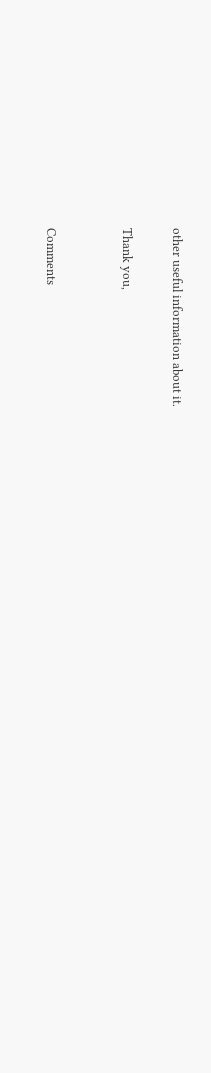other useful information about it.

Thank you,


Comments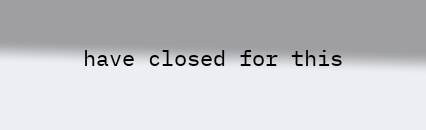have closed for this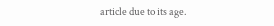article due to its age.